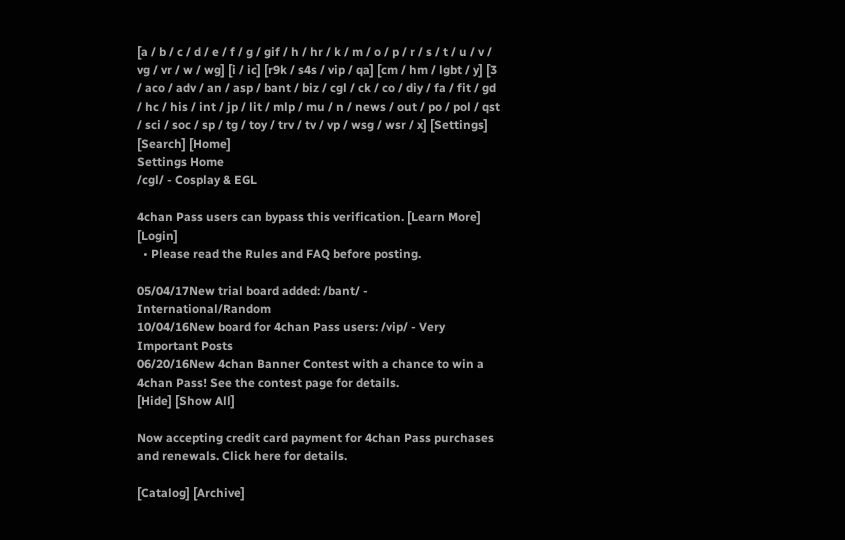[a / b / c / d / e / f / g / gif / h / hr / k / m / o / p / r / s / t / u / v / vg / vr / w / wg] [i / ic] [r9k / s4s / vip / qa] [cm / hm / lgbt / y] [3 / aco / adv / an / asp / bant / biz / cgl / ck / co / diy / fa / fit / gd / hc / his / int / jp / lit / mlp / mu / n / news / out / po / pol / qst / sci / soc / sp / tg / toy / trv / tv / vp / wsg / wsr / x] [Settings] [Search] [Home]
Settings Home
/cgl/ - Cosplay & EGL

4chan Pass users can bypass this verification. [Learn More] [Login]
  • Please read the Rules and FAQ before posting.

05/04/17New trial board added: /bant/ - International/Random
10/04/16New board for 4chan Pass users: /vip/ - Very Important Posts
06/20/16New 4chan Banner Contest with a chance to win a 4chan Pass! See the contest page for details.
[Hide] [Show All]

Now accepting credit card payment for 4chan Pass purchases and renewals. Click here for details.

[Catalog] [Archive]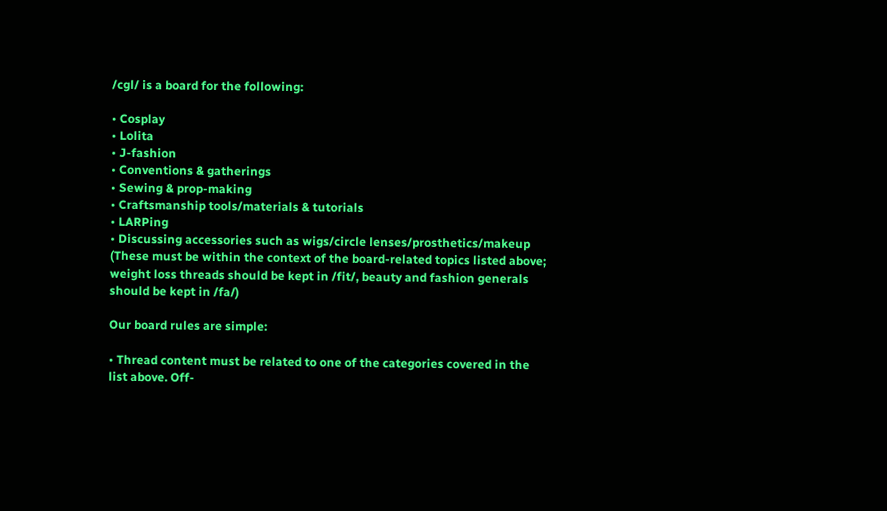/cgl/ is a board for the following:

• Cosplay
• Lolita
• J-fashion
• Conventions & gatherings
• Sewing & prop-making
• Craftsmanship tools/materials & tutorials
• LARPing
• Discussing accessories such as wigs/circle lenses/prosthetics/makeup (These must be within the context of the board-related topics listed above; weight loss threads should be kept in /fit/, beauty and fashion generals should be kept in /fa/)

Our board rules are simple:

• Thread content must be related to one of the categories covered in the list above. Off-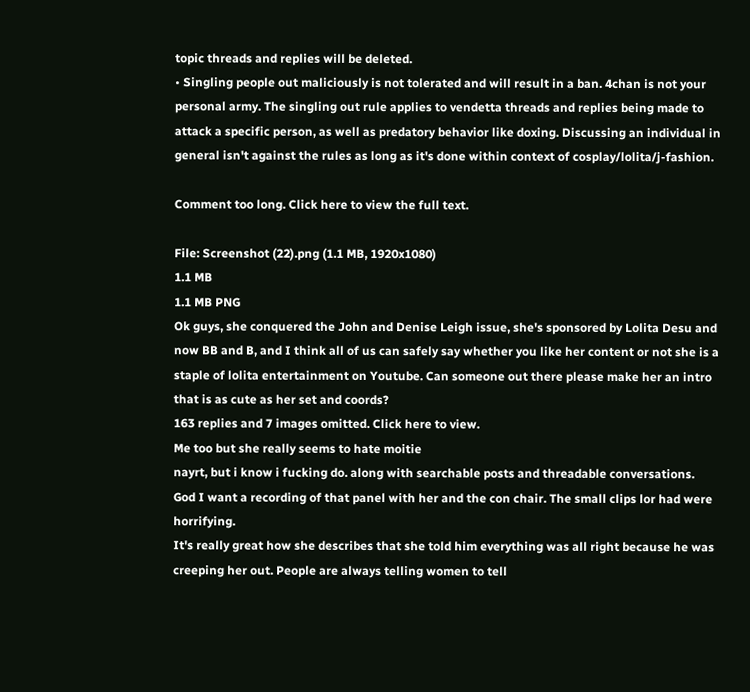topic threads and replies will be deleted.
• Singling people out maliciously is not tolerated and will result in a ban. 4chan is not your personal army. The singling out rule applies to vendetta threads and replies being made to attack a specific person, as well as predatory behavior like doxing. Discussing an individual in general isn't against the rules as long as it's done within context of cosplay/lolita/j-fashion.

Comment too long. Click here to view the full text.

File: Screenshot (22).png (1.1 MB, 1920x1080)
1.1 MB
1.1 MB PNG
Ok guys, she conquered the John and Denise Leigh issue, she's sponsored by Lolita Desu and now BB and B, and I think all of us can safely say whether you like her content or not she is a staple of lolita entertainment on Youtube. Can someone out there please make her an intro that is as cute as her set and coords?
163 replies and 7 images omitted. Click here to view.
Me too but she really seems to hate moitie
nayrt, but i know i fucking do. along with searchable posts and threadable conversations.
God I want a recording of that panel with her and the con chair. The small clips lor had were horrifying.
It's really great how she describes that she told him everything was all right because he was creeping her out. People are always telling women to tell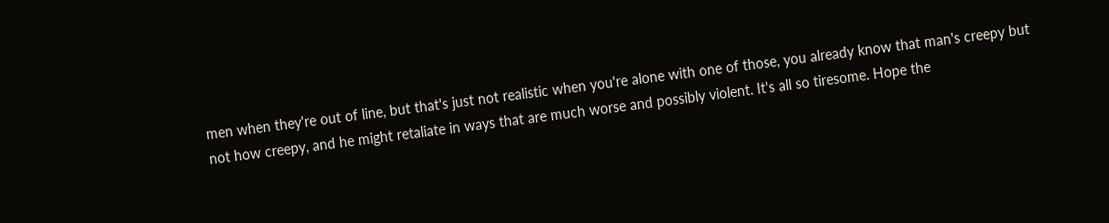men when they're out of line, but that's just not realistic when you're alone with one of those, you already know that man's creepy but not how creepy, and he might retaliate in ways that are much worse and possibly violent. It's all so tiresome. Hope the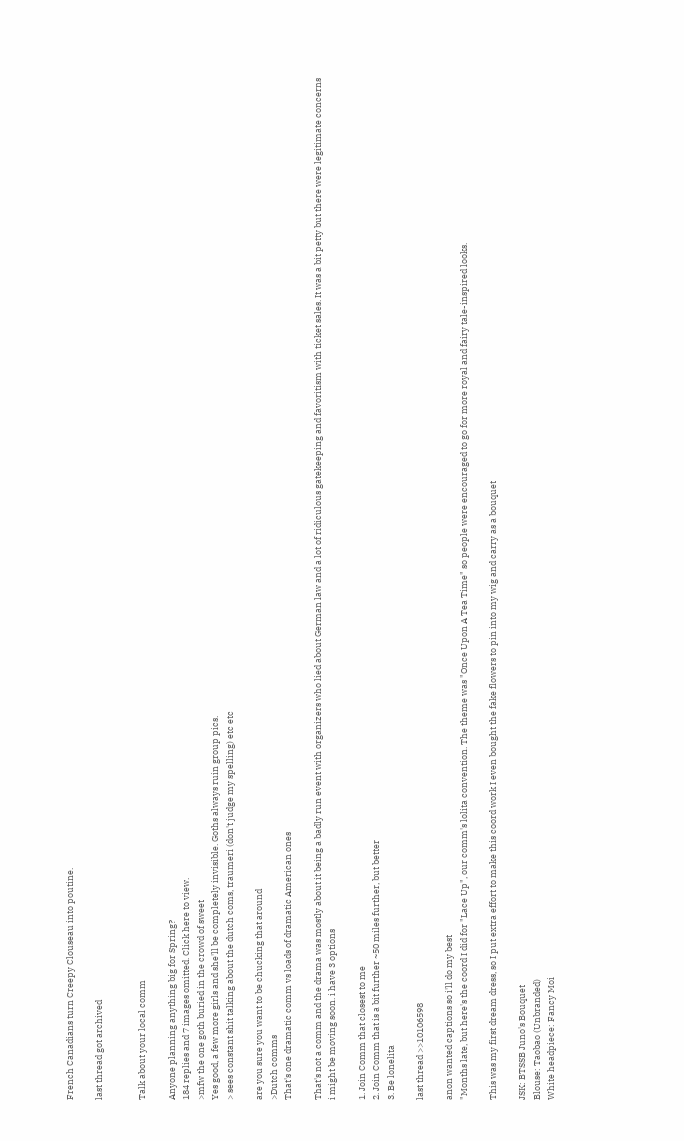French Canadians turn Creepy Clouseau into poutine.

last thread got archived


Talk about your local comm

Anyone planning anything big for Spring?
184 replies and 7 images omitted. Click here to view.
>mfw the one goth buried in the crowd of sweet
Yes good, a few more girls and she'll be completely invisible. Goths always ruin group pics.
> sees constant shit talking about the dutch coms, traumeri (don't judge my spelling) etc etc

are you sure you want to be chucking that around
>Dutch comms
That's one dramatic comm vs loads of dramatic American ones

That's not a comm and the drama was mostly about it being a badly run event with organizers who lied about German law and a lot of ridiculous gatekeeping and favoritism with ticket sales. It was a bit petty but there were legitimate concerns
i might be moving soon. i have 3 options

1. Join Comm that closest to me
2. Join Comm that is a bit further ~50 miles further, but better
3. Be lonelita

last thread >>10106598

anon wanted captions so i'll do my best
"Months late, but here's the coord I did for "Lace Up", our comm's lolita convention. The theme was "Once Upon A Tea Time" so people were encouraged to go for more royal and fairy tale-inspired looks.

This was my first dream dress, so I put extra effort to make this coord work I even bought the fake flowers to pin into my wig and carry as a bouquet

JSK: BTSSB Juno's Bouquet
Blouse: Taobao (Unbranded)
White headpiece: Fancy Moi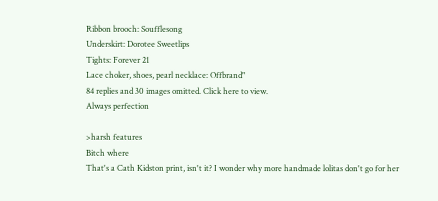Ribbon brooch: Soufflesong
Underskirt: Dorotee Sweetlips
Tights: Forever 21
Lace choker, shoes, pearl necklace: Offbrand"
84 replies and 30 images omitted. Click here to view.
Always perfection

>harsh features
Bitch where
That's a Cath Kidston print, isn't it? I wonder why more handmade lolitas don't go for her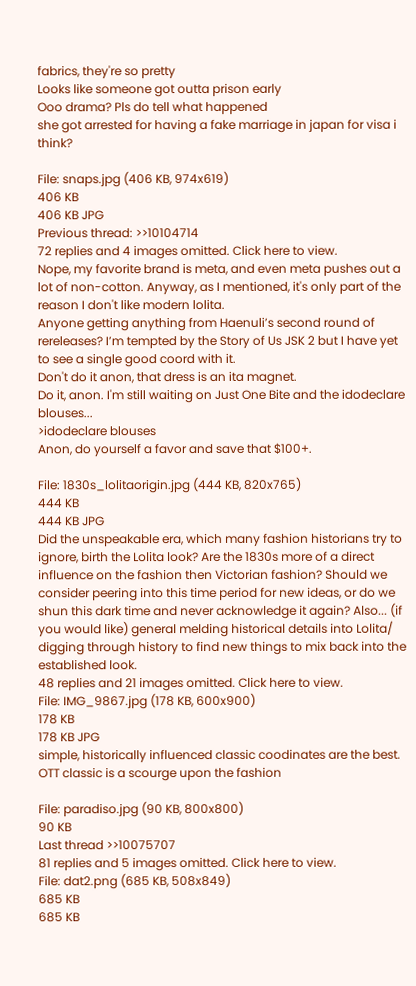fabrics, they're so pretty
Looks like someone got outta prison early
Ooo drama? Pls do tell what happened
she got arrested for having a fake marriage in japan for visa i think?

File: snaps.jpg (406 KB, 974x619)
406 KB
406 KB JPG
Previous thread: >>10104714
72 replies and 4 images omitted. Click here to view.
Nope, my favorite brand is meta, and even meta pushes out a lot of non-cotton. Anyway, as I mentioned, it's only part of the reason I don't like modern lolita.
Anyone getting anything from Haenuli’s second round of rereleases? I’m tempted by the Story of Us JSK 2 but I have yet to see a single good coord with it.
Don't do it anon, that dress is an ita magnet.
Do it, anon. I'm still waiting on Just One Bite and the idodeclare blouses...
>idodeclare blouses
Anon, do yourself a favor and save that $100+.

File: 1830s_lolitaorigin.jpg (444 KB, 820x765)
444 KB
444 KB JPG
Did the unspeakable era, which many fashion historians try to ignore, birth the Lolita look? Are the 1830s more of a direct influence on the fashion then Victorian fashion? Should we consider peering into this time period for new ideas, or do we shun this dark time and never acknowledge it again? Also... (if you would like) general melding historical details into Lolita/ digging through history to find new things to mix back into the established look.
48 replies and 21 images omitted. Click here to view.
File: IMG_9867.jpg (178 KB, 600x900)
178 KB
178 KB JPG
simple, historically influenced classic coodinates are the best. OTT classic is a scourge upon the fashion

File: paradiso.jpg (90 KB, 800x800)
90 KB
Last thread >>10075707
81 replies and 5 images omitted. Click here to view.
File: dat2.png (685 KB, 508x849)
685 KB
685 KB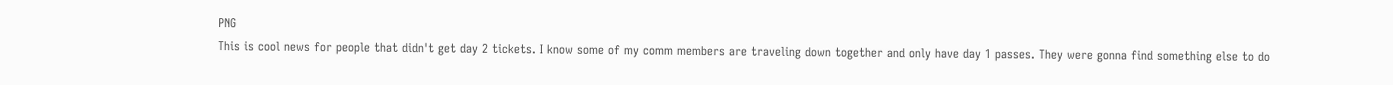PNG
This is cool news for people that didn't get day 2 tickets. I know some of my comm members are traveling down together and only have day 1 passes. They were gonna find something else to do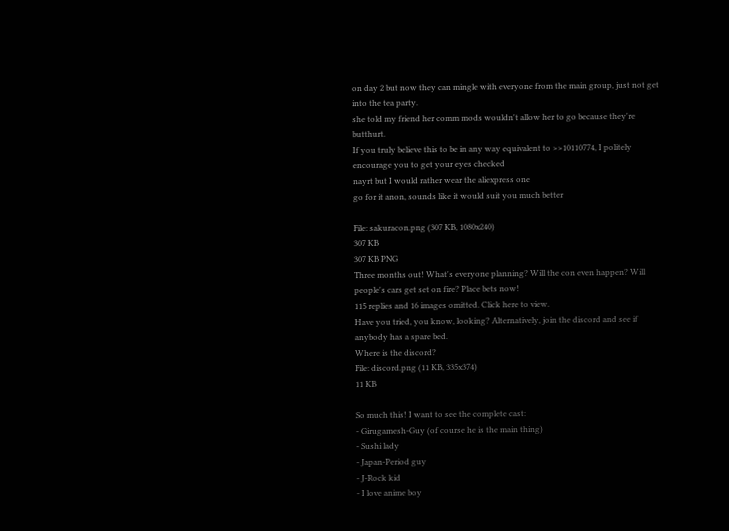on day 2 but now they can mingle with everyone from the main group, just not get into the tea party.
she told my friend her comm mods wouldn't allow her to go because they're butthurt.
If you truly believe this to be in any way equivalent to >>10110774, I politely encourage you to get your eyes checked
nayrt but I would rather wear the aliexpress one
go for it anon, sounds like it would suit you much better

File: sakuracon.png (307 KB, 1080x240)
307 KB
307 KB PNG
Three months out! What's everyone planning? Will the con even happen? Will people's cars get set on fire? Place bets now!
115 replies and 16 images omitted. Click here to view.
Have you tried, you know, looking? Alternatively, join the discord and see if anybody has a spare bed.
Where is the discord?
File: discord.png (11 KB, 335x374)
11 KB

So much this! I want to see the complete cast:
- Girugamesh-Guy (of course he is the main thing)
- Sushi lady
- Japan-Period guy
- J-Rock kid
- I love anime boy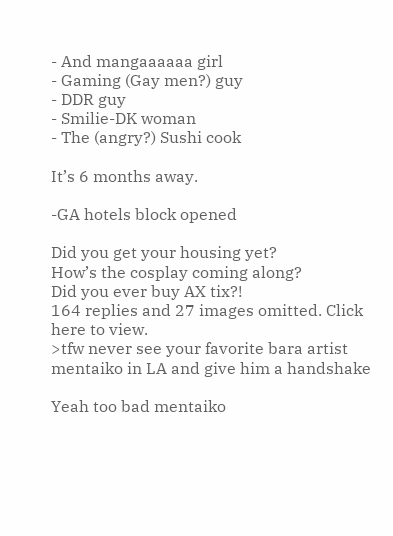- And mangaaaaaa girl
- Gaming (Gay men?) guy
- DDR guy
- Smilie-DK woman
- The (angry?) Sushi cook

It’s 6 months away.

-GA hotels block opened

Did you get your housing yet?
How’s the cosplay coming along?
Did you ever buy AX tix?!
164 replies and 27 images omitted. Click here to view.
>tfw never see your favorite bara artist mentaiko in LA and give him a handshake

Yeah too bad mentaiko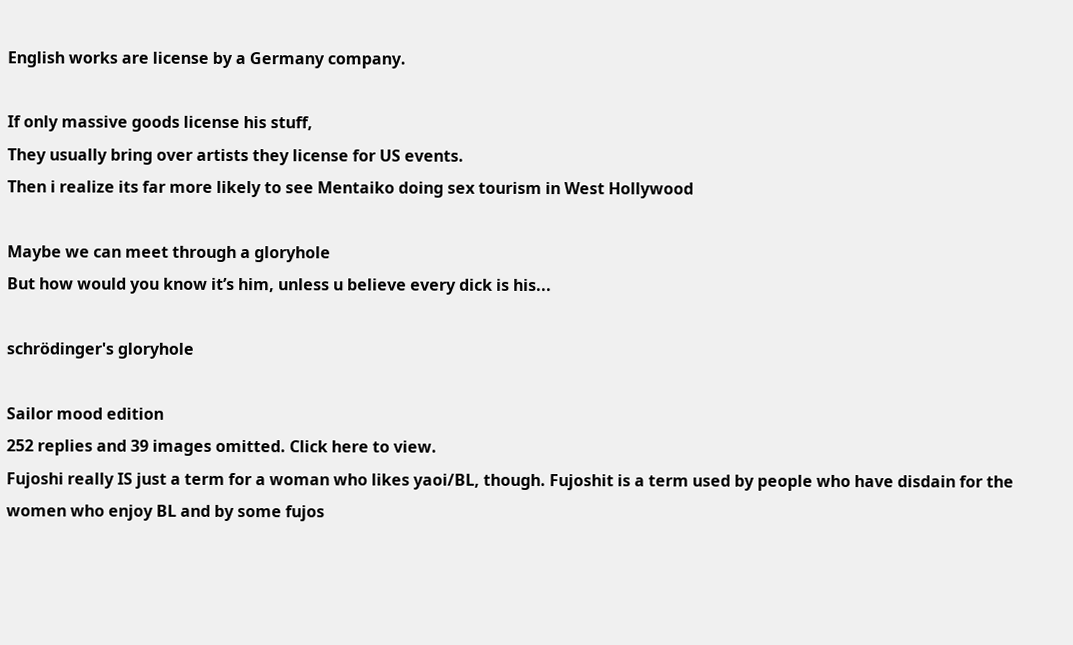English works are license by a Germany company.

If only massive goods license his stuff,
They usually bring over artists they license for US events.
Then i realize its far more likely to see Mentaiko doing sex tourism in West Hollywood

Maybe we can meet through a gloryhole
But how would you know it’s him, unless u believe every dick is his...

schrödinger's gloryhole

Sailor mood edition
252 replies and 39 images omitted. Click here to view.
Fujoshi really IS just a term for a woman who likes yaoi/BL, though. Fujoshit is a term used by people who have disdain for the women who enjoy BL and by some fujos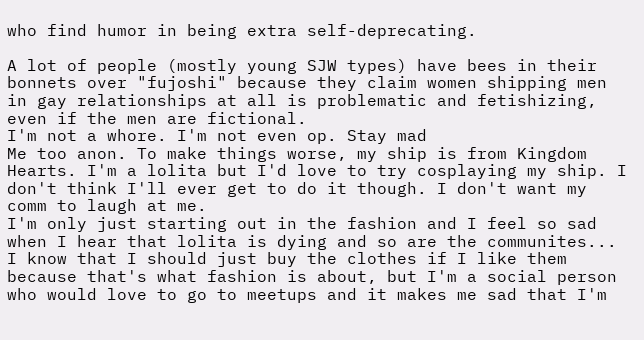who find humor in being extra self-deprecating.

A lot of people (mostly young SJW types) have bees in their bonnets over "fujoshi" because they claim women shipping men in gay relationships at all is problematic and fetishizing, even if the men are fictional.
I'm not a whore. I'm not even op. Stay mad
Me too anon. To make things worse, my ship is from Kingdom Hearts. I'm a lolita but I'd love to try cosplaying my ship. I don't think I'll ever get to do it though. I don't want my comm to laugh at me.
I'm only just starting out in the fashion and I feel so sad when I hear that lolita is dying and so are the communites... I know that I should just buy the clothes if I like them because that's what fashion is about, but I'm a social person who would love to go to meetups and it makes me sad that I'm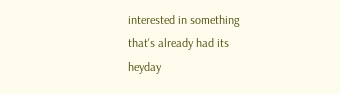interested in something that's already had its heyday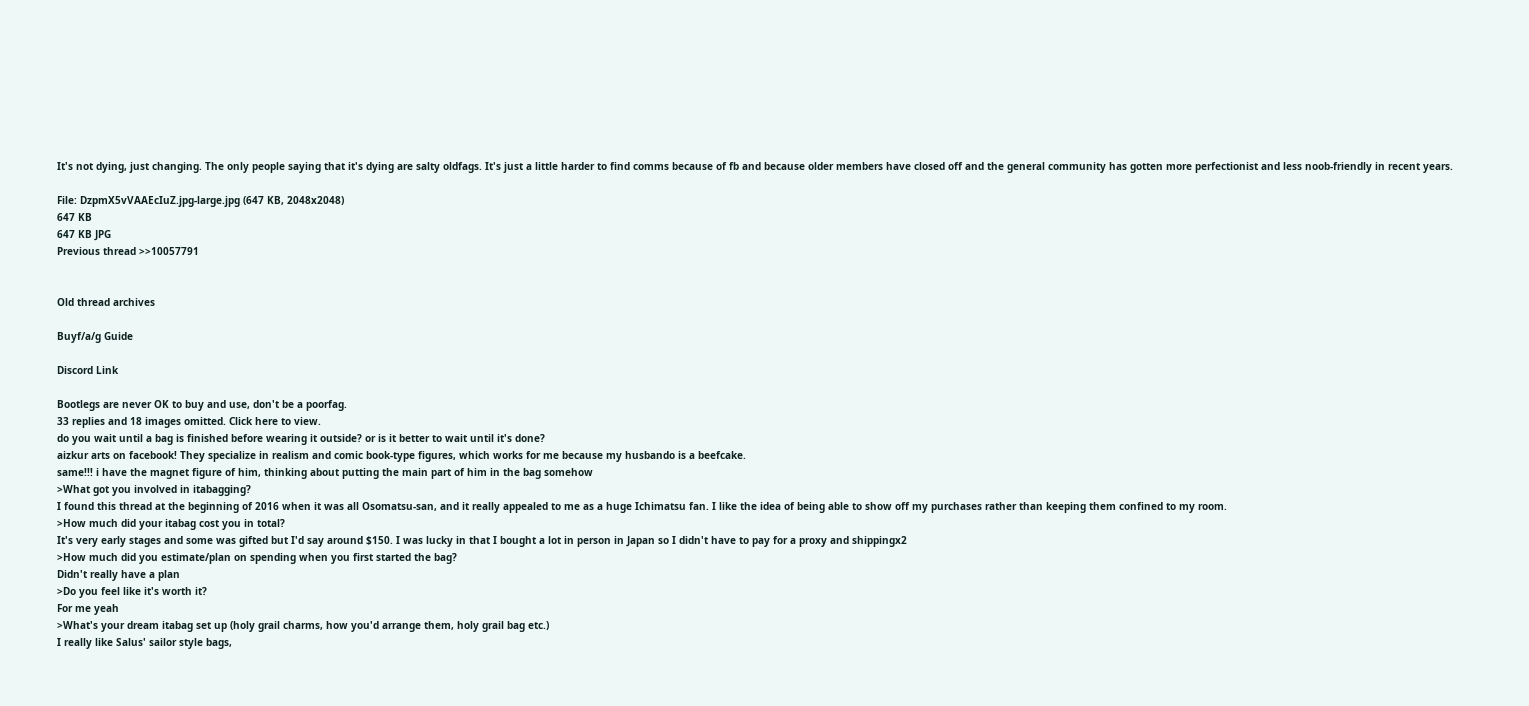It's not dying, just changing. The only people saying that it's dying are salty oldfags. It's just a little harder to find comms because of fb and because older members have closed off and the general community has gotten more perfectionist and less noob-friendly in recent years.

File: DzpmX5vVAAEcIuZ.jpg-large.jpg (647 KB, 2048x2048)
647 KB
647 KB JPG
Previous thread >>10057791


Old thread archives

Buyf/a/g Guide

Discord Link

Bootlegs are never OK to buy and use, don't be a poorfag.
33 replies and 18 images omitted. Click here to view.
do you wait until a bag is finished before wearing it outside? or is it better to wait until it's done?
aizkur arts on facebook! They specialize in realism and comic book-type figures, which works for me because my husbando is a beefcake.
same!!! i have the magnet figure of him, thinking about putting the main part of him in the bag somehow
>What got you involved in itabagging?
I found this thread at the beginning of 2016 when it was all Osomatsu-san, and it really appealed to me as a huge Ichimatsu fan. I like the idea of being able to show off my purchases rather than keeping them confined to my room.
>How much did your itabag cost you in total?
It's very early stages and some was gifted but I'd say around $150. I was lucky in that I bought a lot in person in Japan so I didn't have to pay for a proxy and shippingx2
>How much did you estimate/plan on spending when you first started the bag?
Didn't really have a plan
>Do you feel like it's worth it?
For me yeah
>What's your dream itabag set up (holy grail charms, how you'd arrange them, holy grail bag etc.)
I really like Salus' sailor style bags,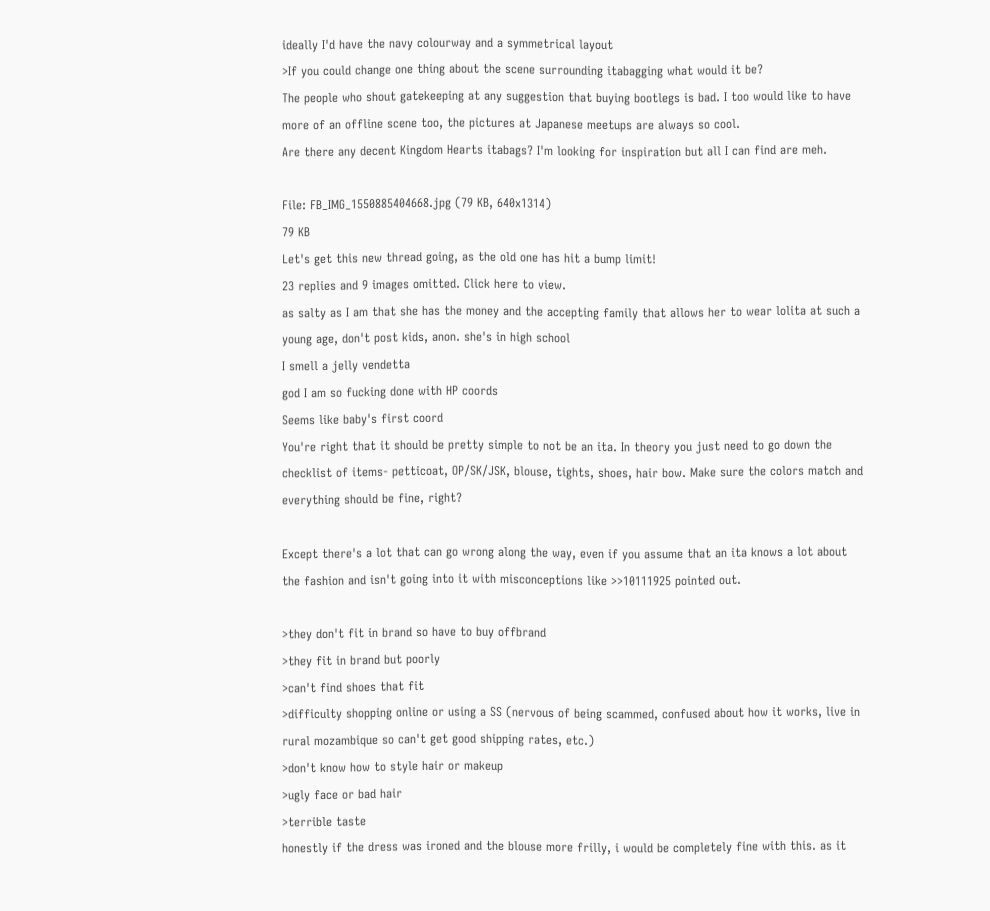ideally I'd have the navy colourway and a symmetrical layout
>If you could change one thing about the scene surrounding itabagging what would it be?
The people who shout gatekeeping at any suggestion that buying bootlegs is bad. I too would like to have more of an offline scene too, the pictures at Japanese meetups are always so cool.
Are there any decent Kingdom Hearts itabags? I'm looking for inspiration but all I can find are meh.

File: FB_IMG_1550885404668.jpg (79 KB, 640x1314)
79 KB
Let's get this new thread going, as the old one has hit a bump limit!
23 replies and 9 images omitted. Click here to view.
as salty as I am that she has the money and the accepting family that allows her to wear lolita at such a young age, don't post kids, anon. she's in high school
I smell a jelly vendetta
god I am so fucking done with HP coords
Seems like baby's first coord
You're right that it should be pretty simple to not be an ita. In theory you just need to go down the checklist of items- petticoat, OP/SK/JSK, blouse, tights, shoes, hair bow. Make sure the colors match and everything should be fine, right?

Except there's a lot that can go wrong along the way, even if you assume that an ita knows a lot about the fashion and isn't going into it with misconceptions like >>10111925 pointed out.

>they don't fit in brand so have to buy offbrand
>they fit in brand but poorly
>can't find shoes that fit
>difficulty shopping online or using a SS (nervous of being scammed, confused about how it works, live in rural mozambique so can't get good shipping rates, etc.)
>don't know how to style hair or makeup
>ugly face or bad hair
>terrible taste
honestly if the dress was ironed and the blouse more frilly, i would be completely fine with this. as it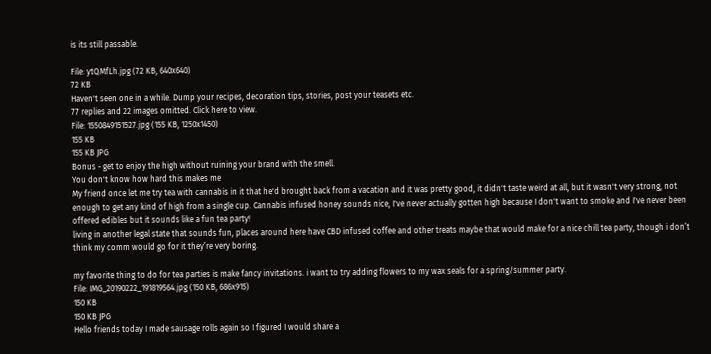is its still passable.

File: ytQMfLh.jpg (72 KB, 640x640)
72 KB
Haven't seen one in a while. Dump your recipes, decoration tips, stories, post your teasets etc.
77 replies and 22 images omitted. Click here to view.
File: 1550849151527.jpg (155 KB, 1250x1450)
155 KB
155 KB JPG
Bonus - get to enjoy the high without ruining your brand with the smell.
You don't know how hard this makes me
My friend once let me try tea with cannabis in it that he'd brought back from a vacation and it was pretty good, it didn't taste weird at all, but it wasn't very strong, not enough to get any kind of high from a single cup. Cannabis infused honey sounds nice, I've never actually gotten high because I don't want to smoke and I've never been offered edibles but it sounds like a fun tea party!
living in another legal state that sounds fun, places around here have CBD infused coffee and other treats maybe that would make for a nice chill tea party, though i don’t think my comm would go for it they’re very boring.

my favorite thing to do for tea parties is make fancy invitations. i want to try adding flowers to my wax seals for a spring/summer party.
File: IMG_20190222_191819564.jpg (150 KB, 686x915)
150 KB
150 KB JPG
Hello friends today I made sausage rolls again so I figured I would share a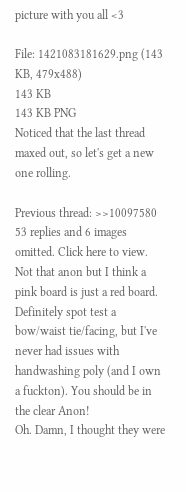picture with you all <3

File: 1421083181629.png (143 KB, 479x488)
143 KB
143 KB PNG
Noticed that the last thread maxed out, so let's get a new one rolling.

Previous thread: >>10097580
53 replies and 6 images omitted. Click here to view.
Not that anon but I think a pink board is just a red board.
Definitely spot test a bow/waist tie/facing, but I've never had issues with handwashing poly (and I own a fuckton). You should be in the clear Anon!
Oh. Damn, I thought they were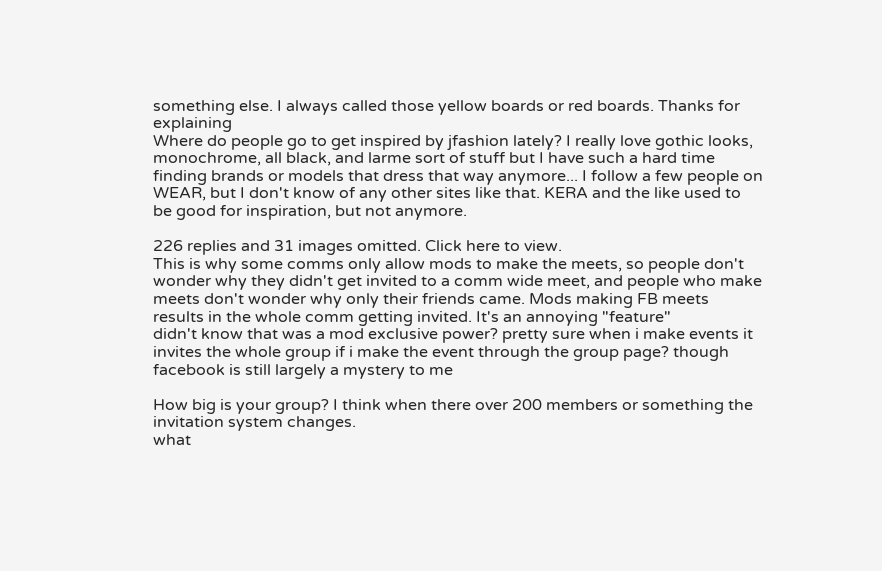something else. I always called those yellow boards or red boards. Thanks for explaining
Where do people go to get inspired by jfashion lately? I really love gothic looks, monochrome, all black, and larme sort of stuff but I have such a hard time finding brands or models that dress that way anymore... I follow a few people on WEAR, but I don't know of any other sites like that. KERA and the like used to be good for inspiration, but not anymore.

226 replies and 31 images omitted. Click here to view.
This is why some comms only allow mods to make the meets, so people don't wonder why they didn't get invited to a comm wide meet, and people who make meets don't wonder why only their friends came. Mods making FB meets results in the whole comm getting invited. It's an annoying "feature"
didn't know that was a mod exclusive power? pretty sure when i make events it invites the whole group if i make the event through the group page? though facebook is still largely a mystery to me

How big is your group? I think when there over 200 members or something the invitation system changes.
what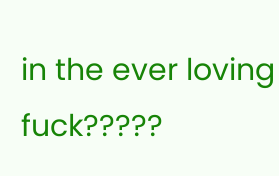in the ever loving fuck?????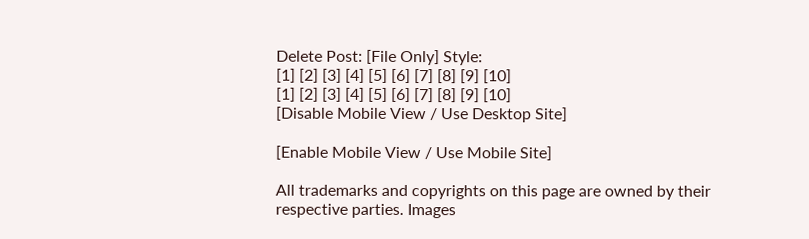Delete Post: [File Only] Style:
[1] [2] [3] [4] [5] [6] [7] [8] [9] [10]
[1] [2] [3] [4] [5] [6] [7] [8] [9] [10]
[Disable Mobile View / Use Desktop Site]

[Enable Mobile View / Use Mobile Site]

All trademarks and copyrights on this page are owned by their respective parties. Images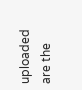uploaded are the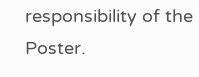responsibility of the Poster.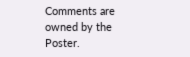Comments are owned by the Poster.